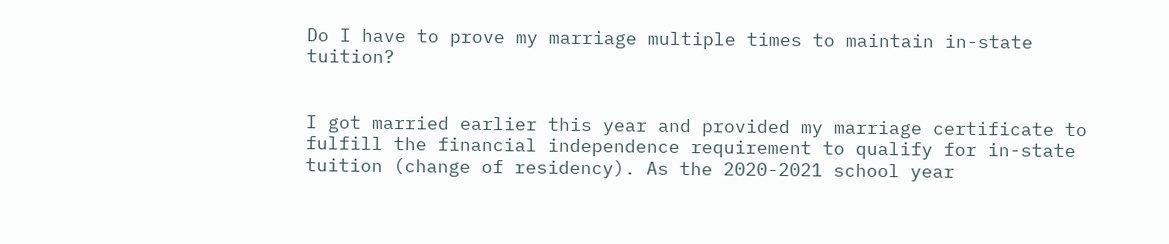Do I have to prove my marriage multiple times to maintain in-state tuition?


I got married earlier this year and provided my marriage certificate to fulfill the financial independence requirement to qualify for in-state tuition (change of residency). As the 2020-2021 school year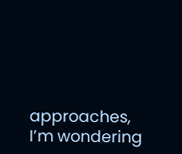approaches, I’m wondering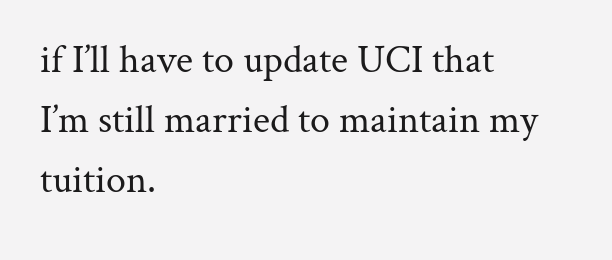if I’ll have to update UCI that I’m still married to maintain my tuition.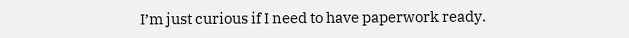I’m just curious if I need to have paperwork ready.